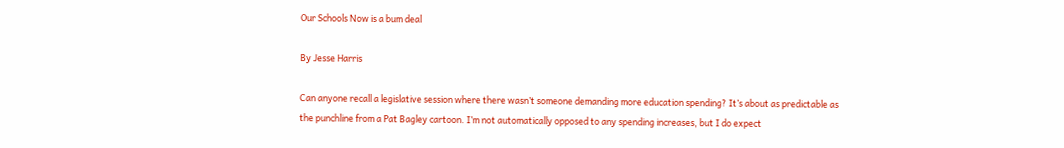Our Schools Now is a bum deal

By Jesse Harris

Can anyone recall a legislative session where there wasn’t someone demanding more education spending? It’s about as predictable as the punchline from a Pat Bagley cartoon. I’m not automatically opposed to any spending increases, but I do expect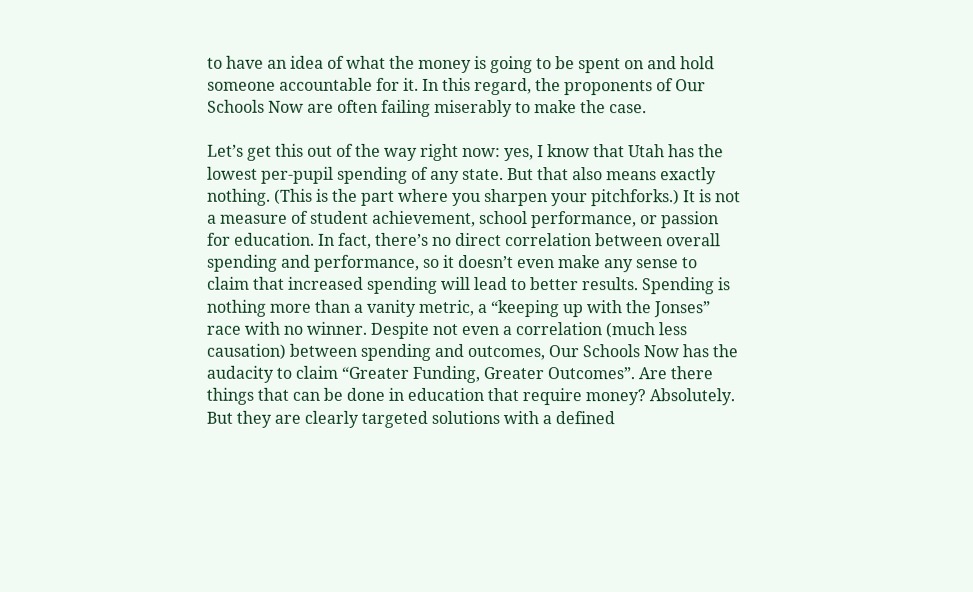to have an idea of what the money is going to be spent on and hold someone accountable for it. In this regard, the proponents of Our Schools Now are often failing miserably to make the case.

Let’s get this out of the way right now: yes, I know that Utah has the lowest per-pupil spending of any state. But that also means exactly nothing. (This is the part where you sharpen your pitchforks.) It is not a measure of student achievement, school performance, or passion for education. In fact, there’s no direct correlation between overall spending and performance, so it doesn’t even make any sense to claim that increased spending will lead to better results. Spending is nothing more than a vanity metric, a “keeping up with the Jonses” race with no winner. Despite not even a correlation (much less causation) between spending and outcomes, Our Schools Now has the audacity to claim “Greater Funding, Greater Outcomes”. Are there things that can be done in education that require money? Absolutely. But they are clearly targeted solutions with a defined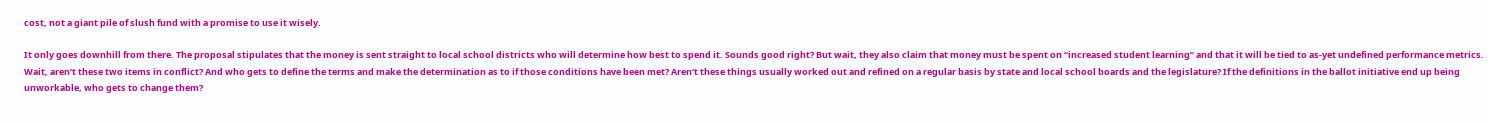cost, not a giant pile of slush fund with a promise to use it wisely.

It only goes downhill from there. The proposal stipulates that the money is sent straight to local school districts who will determine how best to spend it. Sounds good right? But wait, they also claim that money must be spent on “increased student learning” and that it will be tied to as-yet undefined performance metrics. Wait, aren’t these two items in conflict? And who gets to define the terms and make the determination as to if those conditions have been met? Aren’t these things usually worked out and refined on a regular basis by state and local school boards and the legislature? If the definitions in the ballot initiative end up being unworkable, who gets to change them?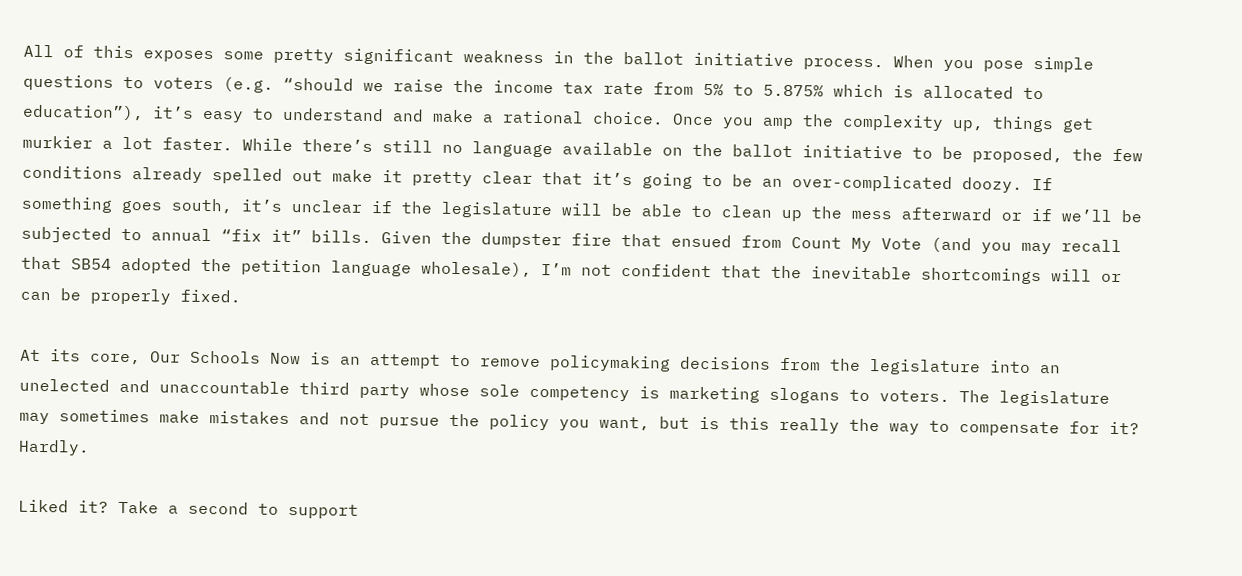All of this exposes some pretty significant weakness in the ballot initiative process. When you pose simple questions to voters (e.g. “should we raise the income tax rate from 5% to 5.875% which is allocated to education”), it’s easy to understand and make a rational choice. Once you amp the complexity up, things get murkier a lot faster. While there’s still no language available on the ballot initiative to be proposed, the few conditions already spelled out make it pretty clear that it’s going to be an over-complicated doozy. If something goes south, it’s unclear if the legislature will be able to clean up the mess afterward or if we’ll be subjected to annual “fix it” bills. Given the dumpster fire that ensued from Count My Vote (and you may recall that SB54 adopted the petition language wholesale), I’m not confident that the inevitable shortcomings will or can be properly fixed.

At its core, Our Schools Now is an attempt to remove policymaking decisions from the legislature into an unelected and unaccountable third party whose sole competency is marketing slogans to voters. The legislature may sometimes make mistakes and not pursue the policy you want, but is this really the way to compensate for it? Hardly.

Liked it? Take a second to support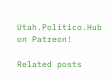Utah.Politico.Hub on Patreon!

Related posts